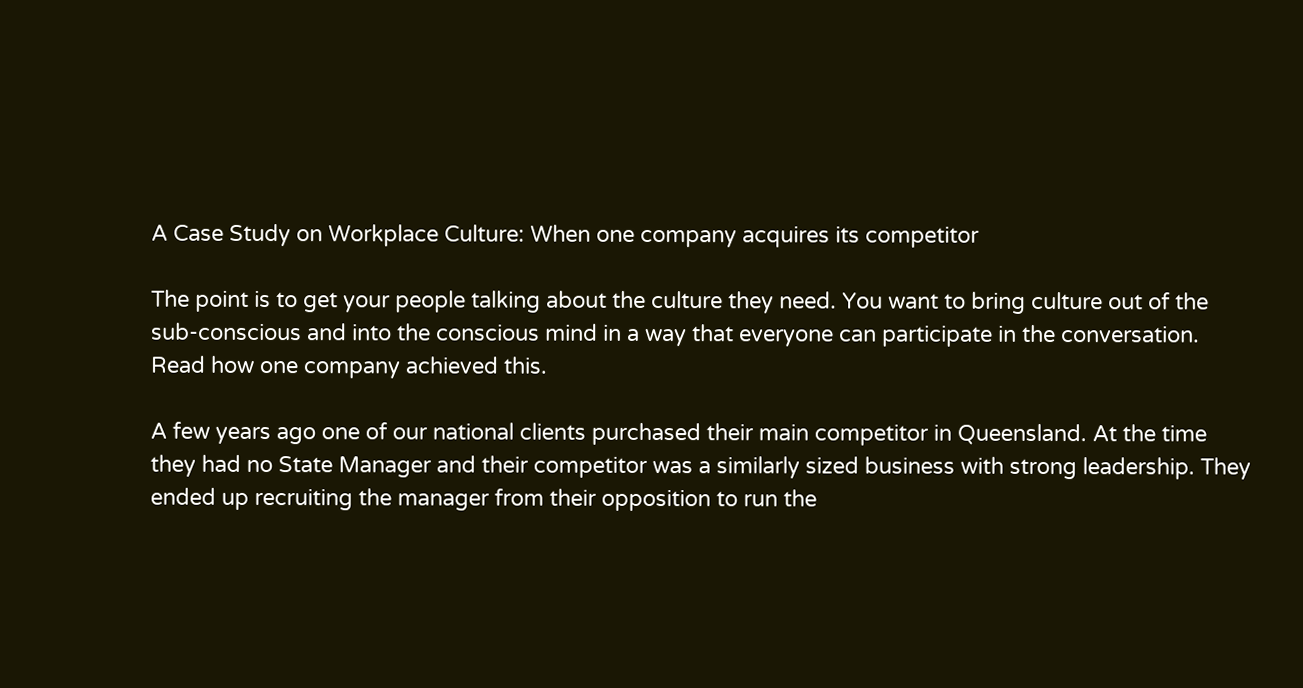A Case Study on Workplace Culture: When one company acquires its competitor

The point is to get your people talking about the culture they need. You want to bring culture out of the sub-conscious and into the conscious mind in a way that everyone can participate in the conversation. Read how one company achieved this.

A few years ago one of our national clients purchased their main competitor in Queensland. At the time they had no State Manager and their competitor was a similarly sized business with strong leadership. They ended up recruiting the manager from their opposition to run the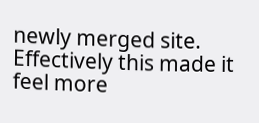newly merged site. Effectively this made it feel more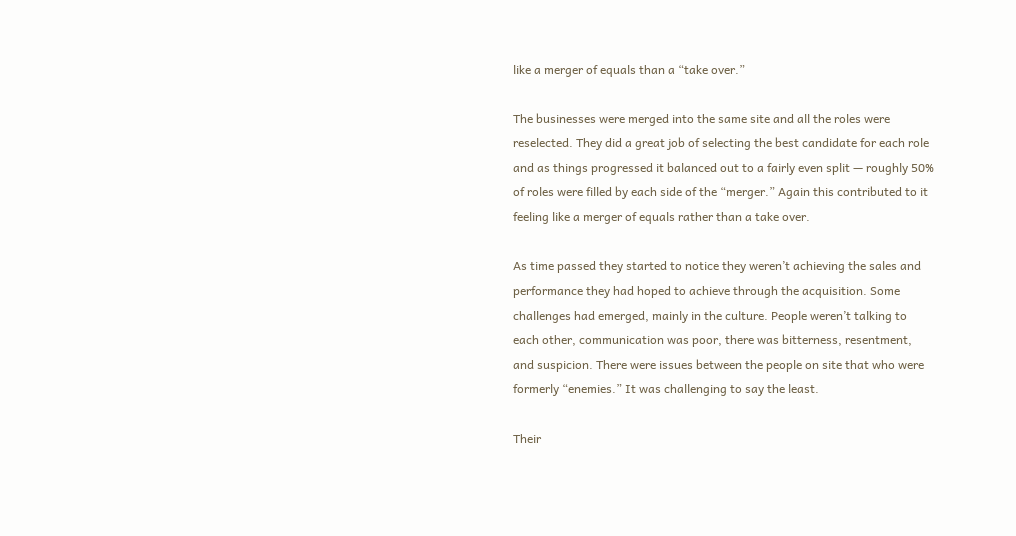like a merger of equals than a “take over.”

The businesses were merged into the same site and all the roles were reselected. They did a great job of selecting the best candidate for each role and as things progressed it balanced out to a fairly even split — roughly 50% of roles were filled by each side of the “merger.” Again this contributed to it feeling like a merger of equals rather than a take over.

As time passed they started to notice they weren’t achieving the sales and performance they had hoped to achieve through the acquisition. Some challenges had emerged, mainly in the culture. People weren’t talking to each other, communication was poor, there was bitterness, resentment, and suspicion. There were issues between the people on site that who were formerly “enemies.” It was challenging to say the least.

Their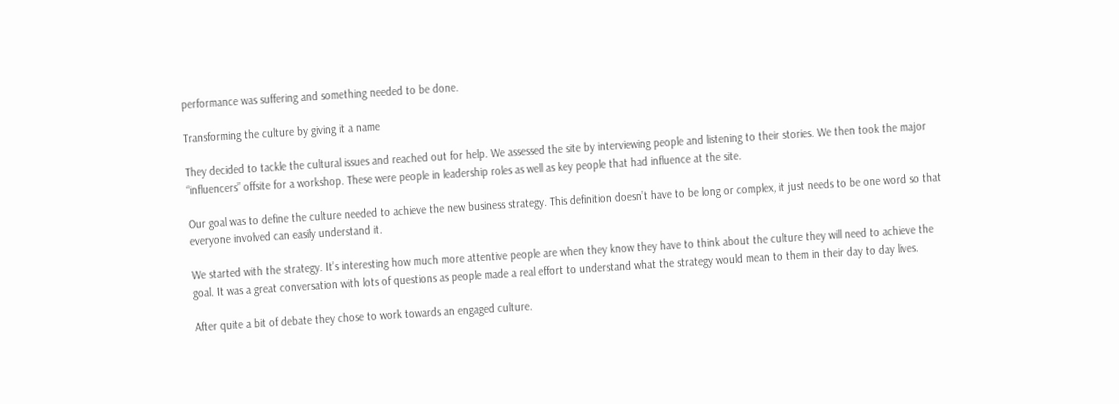performance was suffering and something needed to be done.

Transforming the culture by giving it a name

They decided to tackle the cultural issues and reached out for help. We assessed the site by interviewing people and listening to their stories. We then took the major “influencers” offsite for a workshop. These were people in leadership roles as well as key people that had influence at the site.

Our goal was to define the culture needed to achieve the new business strategy. This definition doesn’t have to be long or complex, it just needs to be one word so that everyone involved can easily understand it.

We started with the strategy. It’s interesting how much more attentive people are when they know they have to think about the culture they will need to achieve the goal. It was a great conversation with lots of questions as people made a real effort to understand what the strategy would mean to them in their day to day lives.

After quite a bit of debate they chose to work towards an engaged culture.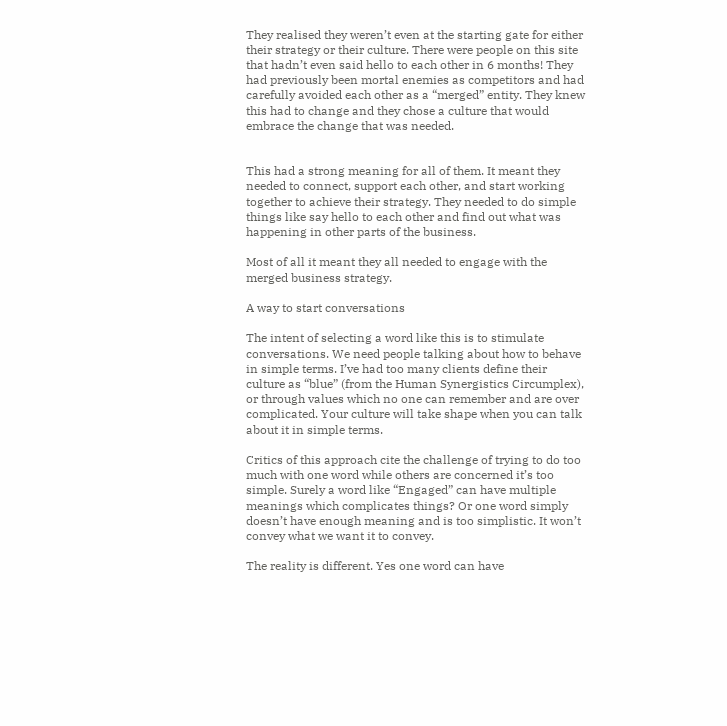They realised they weren’t even at the starting gate for either their strategy or their culture. There were people on this site that hadn’t even said hello to each other in 6 months! They had previously been mortal enemies as competitors and had carefully avoided each other as a “merged” entity. They knew this had to change and they chose a culture that would embrace the change that was needed.


This had a strong meaning for all of them. It meant they needed to connect, support each other, and start working together to achieve their strategy. They needed to do simple things like say hello to each other and find out what was happening in other parts of the business.

Most of all it meant they all needed to engage with the merged business strategy.

A way to start conversations

The intent of selecting a word like this is to stimulate conversations. We need people talking about how to behave in simple terms. I’ve had too many clients define their culture as “blue” (from the Human Synergistics Circumplex), or through values which no one can remember and are over complicated. Your culture will take shape when you can talk about it in simple terms.

Critics of this approach cite the challenge of trying to do too much with one word while others are concerned it’s too simple. Surely a word like “Engaged” can have multiple meanings which complicates things? Or one word simply doesn’t have enough meaning and is too simplistic. It won’t convey what we want it to convey.

The reality is different. Yes one word can have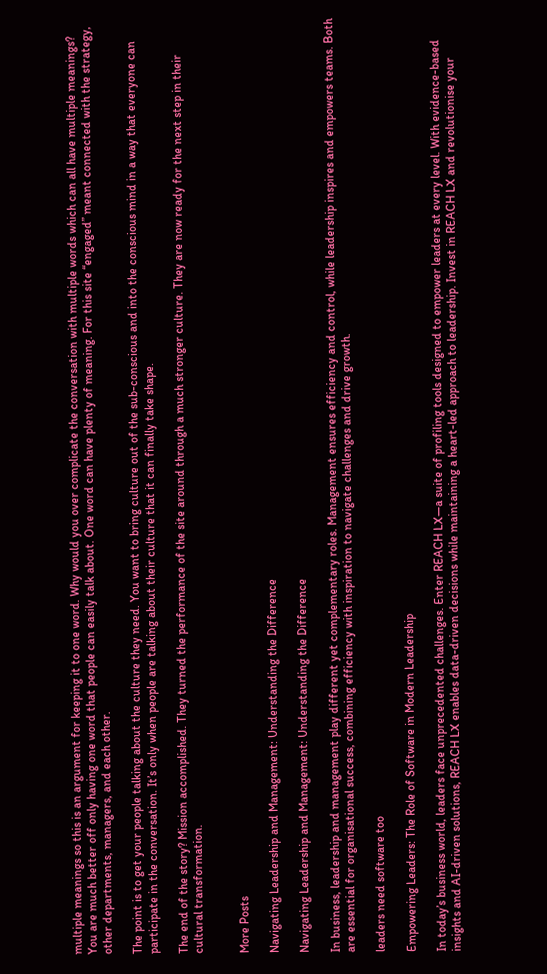multiple meanings so this is an argument for keeping it to one word. Why would you over complicate the conversation with multiple words which can all have multiple meanings? You are much better off only having one word that people can easily talk about. One word can have plenty of meaning. For this site “engaged” meant connected with the strategy, other departments, managers, and each other.

The point is to get your people talking about the culture they need. You want to bring culture out of the sub-conscious and into the conscious mind in a way that everyone can participate in the conversation. It’s only when people are talking about their culture that it can finally take shape.

The end of the story? Mission accomplished. They turned the performance of the site around through a much stronger culture. They are now ready for the next step in their cultural transformation.


More Posts

Navigating Leadership and Management: Understanding the Difference

Navigating Leadership and Management: Understanding the Difference

In business, leadership and management play different yet complementary roles. Management ensures efficiency and control, while leadership inspires and empowers teams. Both are essential for organisational success, combining efficiency with inspiration to navigate challenges and drive growth.

leaders need software too

Empowering Leaders: The Role of Software in Modern Leadership

In today’s business world, leaders face unprecedented challenges. Enter REACH LX—a suite of profiling tools designed to empower leaders at every level. With evidence-based insights and AI-driven solutions, REACH LX enables data-driven decisions while maintaining a heart-led approach to leadership. Invest in REACH LX and revolutionise your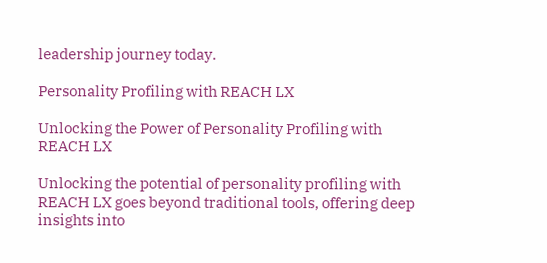leadership journey today.

Personality Profiling with REACH LX

Unlocking the Power of Personality Profiling with REACH LX

Unlocking the potential of personality profiling with REACH LX goes beyond traditional tools, offering deep insights into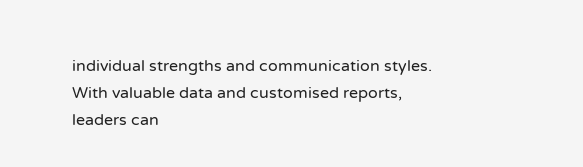individual strengths and communication styles. With valuable data and customised reports, leaders can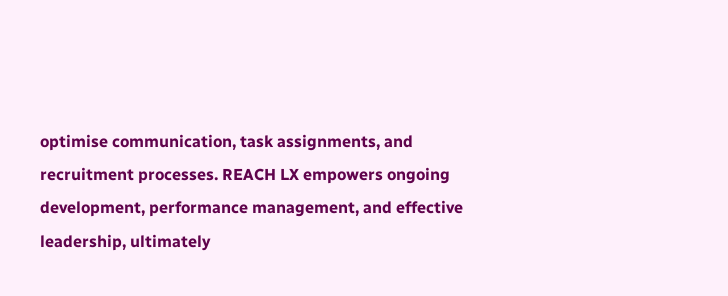optimise communication, task assignments, and recruitment processes. REACH LX empowers ongoing development, performance management, and effective leadership, ultimately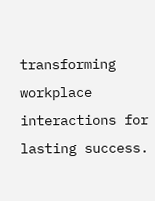transforming workplace interactions for lasting success.